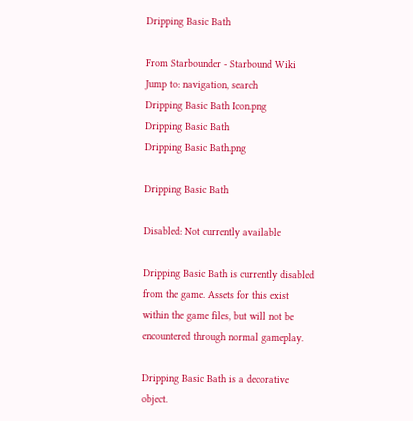Dripping Basic Bath

From Starbounder - Starbound Wiki
Jump to: navigation, search
Dripping Basic Bath Icon.png
Dripping Basic Bath
Dripping Basic Bath.png

Dripping Basic Bath

Disabled: Not currently available

Dripping Basic Bath is currently disabled from the game. Assets for this exist within the game files, but will not be encountered through normal gameplay.

Dripping Basic Bath is a decorative object.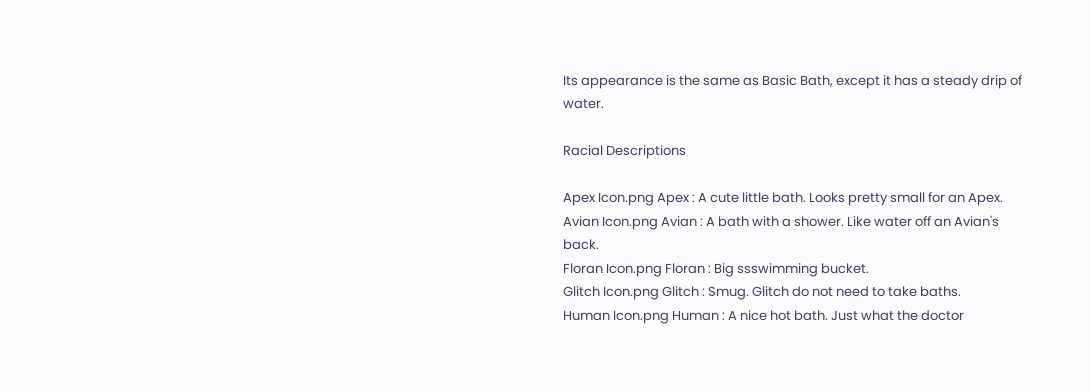Its appearance is the same as Basic Bath, except it has a steady drip of water.

Racial Descriptions

Apex Icon.png Apex : A cute little bath. Looks pretty small for an Apex.
Avian Icon.png Avian : A bath with a shower. Like water off an Avian's back.
Floran Icon.png Floran : Big ssswimming bucket.
Glitch Icon.png Glitch : Smug. Glitch do not need to take baths.
Human Icon.png Human : A nice hot bath. Just what the doctor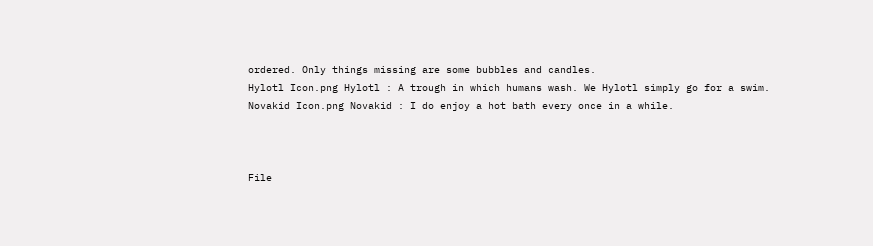ordered. Only things missing are some bubbles and candles.
Hylotl Icon.png Hylotl : A trough in which humans wash. We Hylotl simply go for a swim.
Novakid Icon.png Novakid : I do enjoy a hot bath every once in a while.



File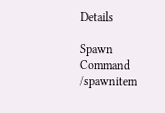Details

Spawn Command /spawnitem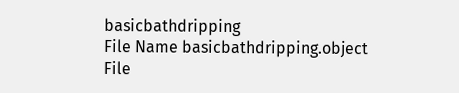basicbathdripping
File Name basicbathdripping.object
File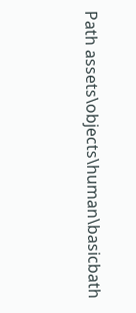Path assets\objects\human\basicbath